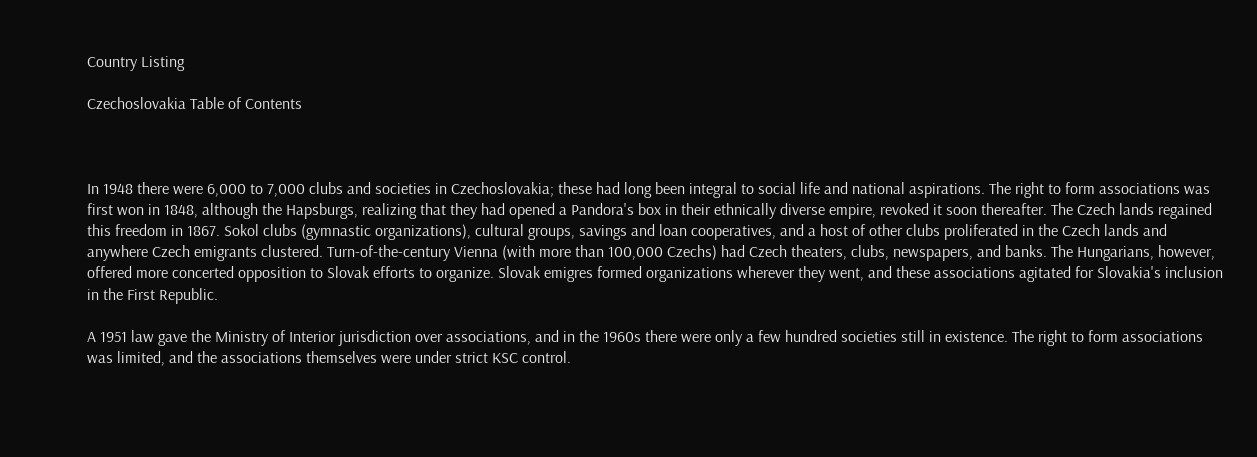Country Listing

Czechoslovakia Table of Contents



In 1948 there were 6,000 to 7,000 clubs and societies in Czechoslovakia; these had long been integral to social life and national aspirations. The right to form associations was first won in 1848, although the Hapsburgs, realizing that they had opened a Pandora's box in their ethnically diverse empire, revoked it soon thereafter. The Czech lands regained this freedom in 1867. Sokol clubs (gymnastic organizations), cultural groups, savings and loan cooperatives, and a host of other clubs proliferated in the Czech lands and anywhere Czech emigrants clustered. Turn-of-the-century Vienna (with more than 100,000 Czechs) had Czech theaters, clubs, newspapers, and banks. The Hungarians, however, offered more concerted opposition to Slovak efforts to organize. Slovak emigres formed organizations wherever they went, and these associations agitated for Slovakia's inclusion in the First Republic.

A 1951 law gave the Ministry of Interior jurisdiction over associations, and in the 1960s there were only a few hundred societies still in existence. The right to form associations was limited, and the associations themselves were under strict KSC control.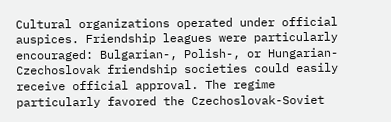Cultural organizations operated under official auspices. Friendship leagues were particularly encouraged: Bulgarian-, Polish-, or Hungarian-Czechoslovak friendship societies could easily receive official approval. The regime particularly favored the Czechoslovak-Soviet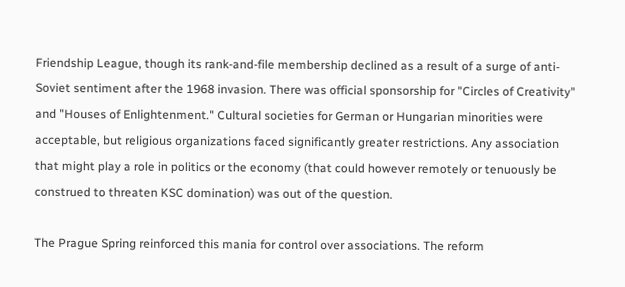Friendship League, though its rank-and-file membership declined as a result of a surge of anti-Soviet sentiment after the 1968 invasion. There was official sponsorship for "Circles of Creativity" and "Houses of Enlightenment." Cultural societies for German or Hungarian minorities were acceptable, but religious organizations faced significantly greater restrictions. Any association that might play a role in politics or the economy (that could however remotely or tenuously be construed to threaten KSC domination) was out of the question.

The Prague Spring reinforced this mania for control over associations. The reform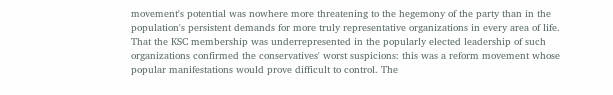movement's potential was nowhere more threatening to the hegemony of the party than in the population's persistent demands for more truly representative organizations in every area of life. That the KSC membership was underrepresented in the popularly elected leadership of such organizations confirmed the conservatives' worst suspicions: this was a reform movement whose popular manifestations would prove difficult to control. The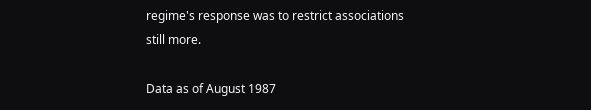regime's response was to restrict associations still more.

Data as of August 1987